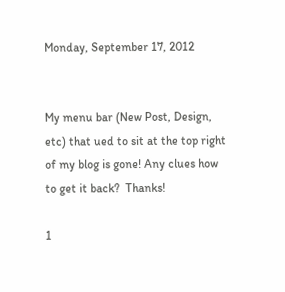Monday, September 17, 2012


My menu bar (New Post, Design, etc) that ued to sit at the top right of my blog is gone! Any clues how to get it back?  Thanks!

1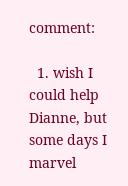comment:

  1. wish I could help Dianne, but some days I marvel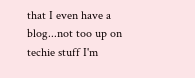that I even have a blog...not too up on techie stuff I'm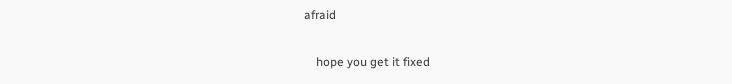afraid

    hope you get it fixed